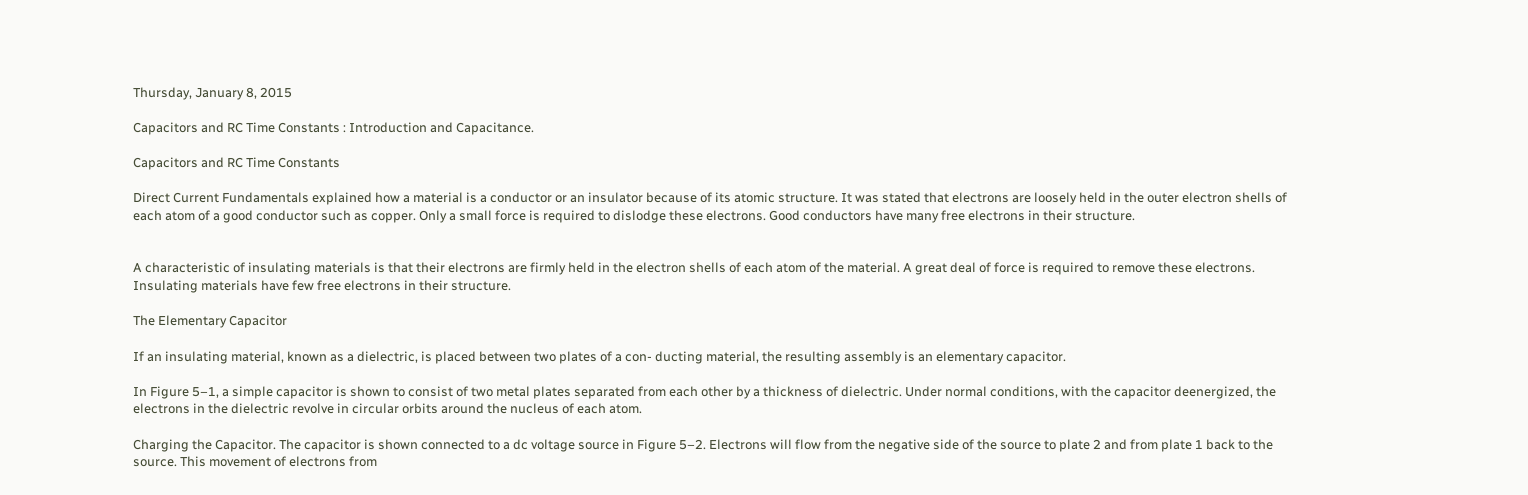Thursday, January 8, 2015

Capacitors and RC Time Constants : Introduction and Capacitance.

Capacitors and RC Time Constants

Direct Current Fundamentals explained how a material is a conductor or an insulator because of its atomic structure. It was stated that electrons are loosely held in the outer electron shells of each atom of a good conductor such as copper. Only a small force is required to dislodge these electrons. Good conductors have many free electrons in their structure.


A characteristic of insulating materials is that their electrons are firmly held in the electron shells of each atom of the material. A great deal of force is required to remove these electrons. Insulating materials have few free electrons in their structure.

The Elementary Capacitor

If an insulating material, known as a dielectric, is placed between two plates of a con- ducting material, the resulting assembly is an elementary capacitor.

In Figure 5–1, a simple capacitor is shown to consist of two metal plates separated from each other by a thickness of dielectric. Under normal conditions, with the capacitor deenergized, the electrons in the dielectric revolve in circular orbits around the nucleus of each atom.

Charging the Capacitor. The capacitor is shown connected to a dc voltage source in Figure 5–2. Electrons will flow from the negative side of the source to plate 2 and from plate 1 back to the source. This movement of electrons from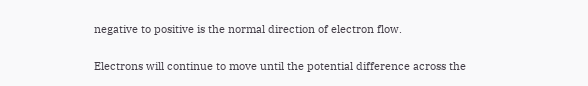negative to positive is the normal direction of electron flow.

Electrons will continue to move until the potential difference across the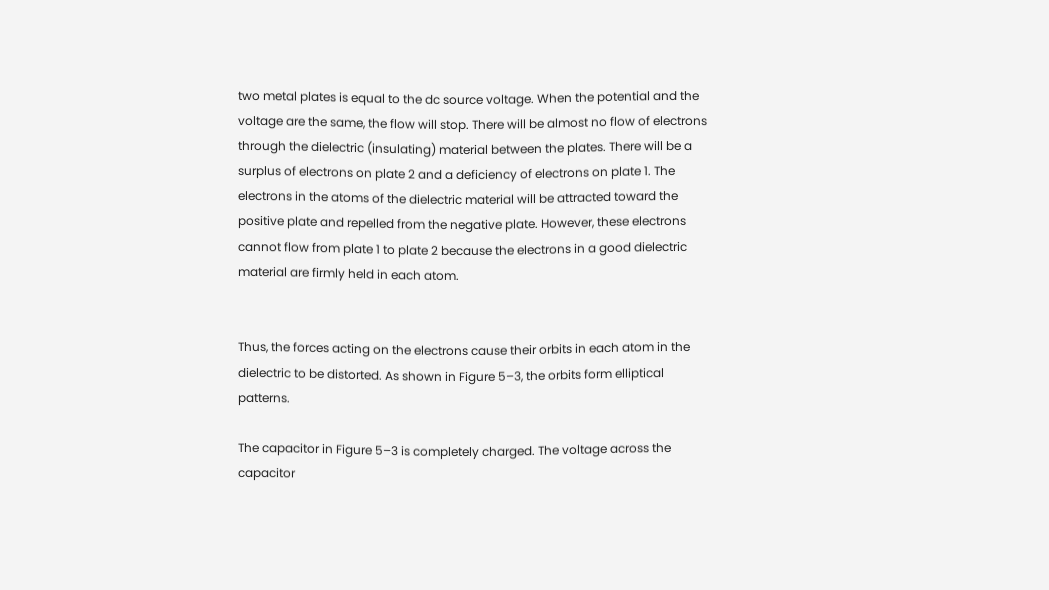two metal plates is equal to the dc source voltage. When the potential and the voltage are the same, the flow will stop. There will be almost no flow of electrons through the dielectric (insulating) material between the plates. There will be a surplus of electrons on plate 2 and a deficiency of electrons on plate 1. The electrons in the atoms of the dielectric material will be attracted toward the positive plate and repelled from the negative plate. However, these electrons cannot flow from plate 1 to plate 2 because the electrons in a good dielectric material are firmly held in each atom.


Thus, the forces acting on the electrons cause their orbits in each atom in the dielectric to be distorted. As shown in Figure 5–3, the orbits form elliptical patterns.

The capacitor in Figure 5–3 is completely charged. The voltage across the capacitor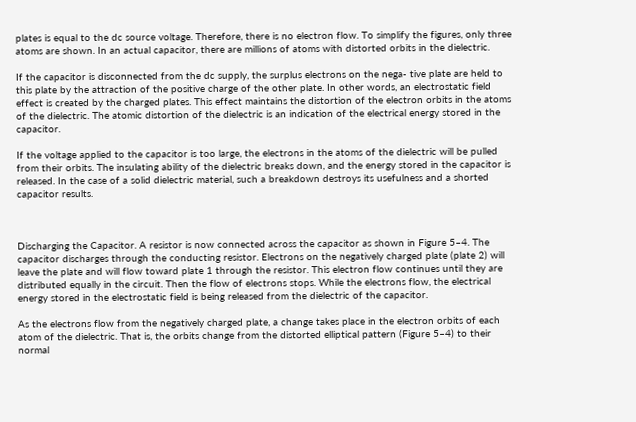plates is equal to the dc source voltage. Therefore, there is no electron flow. To simplify the figures, only three atoms are shown. In an actual capacitor, there are millions of atoms with distorted orbits in the dielectric.

If the capacitor is disconnected from the dc supply, the surplus electrons on the nega- tive plate are held to this plate by the attraction of the positive charge of the other plate. In other words, an electrostatic field effect is created by the charged plates. This effect maintains the distortion of the electron orbits in the atoms of the dielectric. The atomic distortion of the dielectric is an indication of the electrical energy stored in the capacitor.

If the voltage applied to the capacitor is too large, the electrons in the atoms of the dielectric will be pulled from their orbits. The insulating ability of the dielectric breaks down, and the energy stored in the capacitor is released. In the case of a solid dielectric material, such a breakdown destroys its usefulness and a shorted capacitor results.



Discharging the Capacitor. A resistor is now connected across the capacitor as shown in Figure 5–4. The capacitor discharges through the conducting resistor. Electrons on the negatively charged plate (plate 2) will leave the plate and will flow toward plate 1 through the resistor. This electron flow continues until they are distributed equally in the circuit. Then the flow of electrons stops. While the electrons flow, the electrical energy stored in the electrostatic field is being released from the dielectric of the capacitor.

As the electrons flow from the negatively charged plate, a change takes place in the electron orbits of each atom of the dielectric. That is, the orbits change from the distorted elliptical pattern (Figure 5–4) to their normal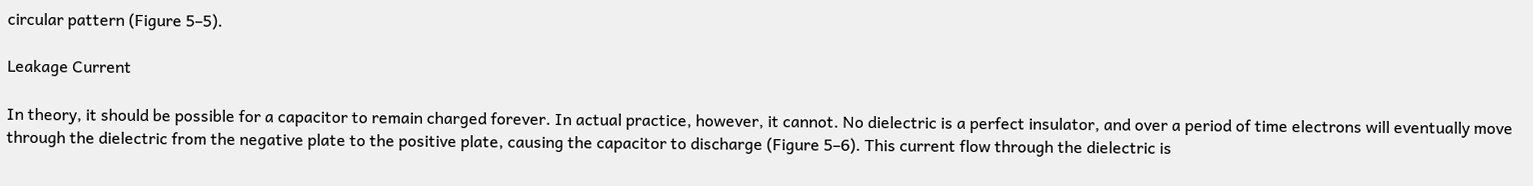circular pattern (Figure 5–5).

Leakage Current

In theory, it should be possible for a capacitor to remain charged forever. In actual practice, however, it cannot. No dielectric is a perfect insulator, and over a period of time electrons will eventually move through the dielectric from the negative plate to the positive plate, causing the capacitor to discharge (Figure 5–6). This current flow through the dielectric is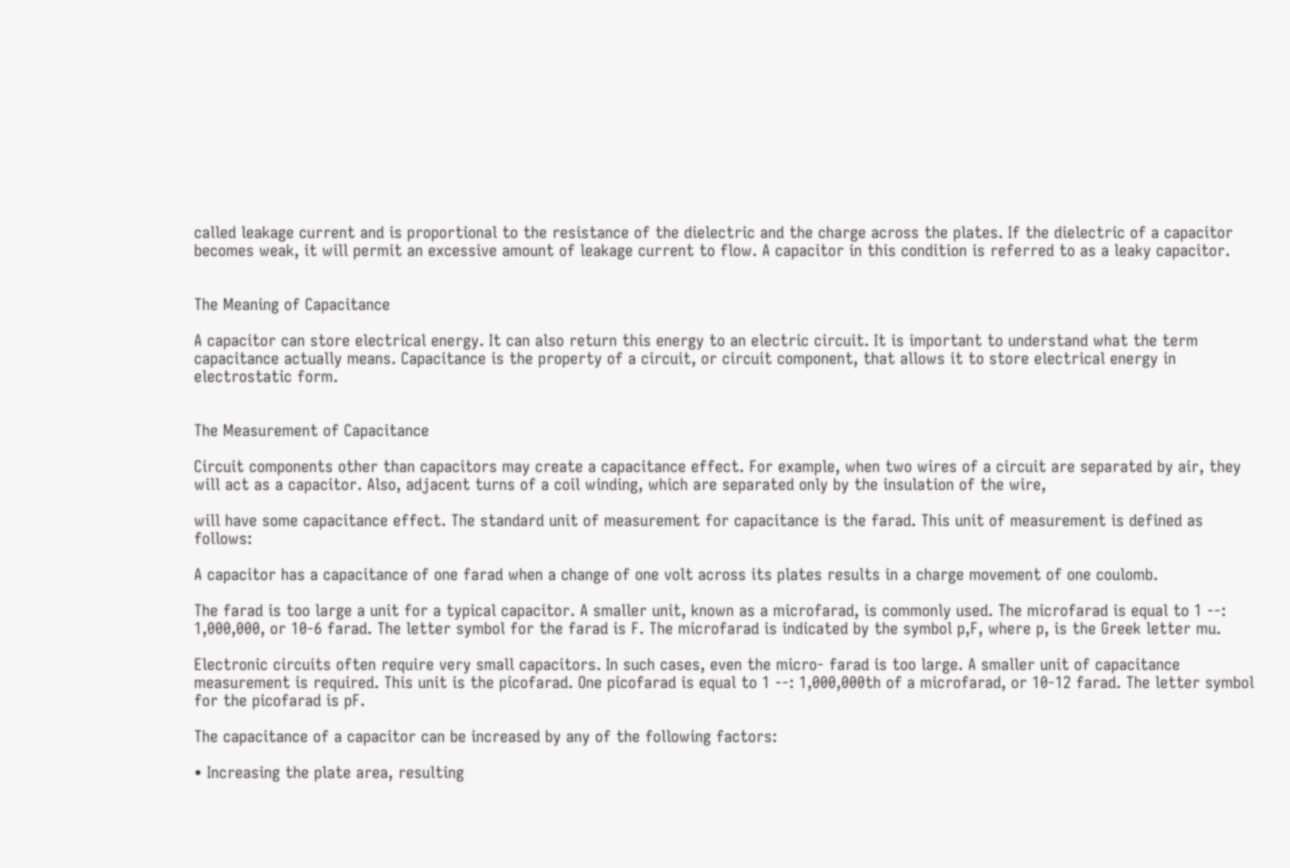called leakage current and is proportional to the resistance of the dielectric and the charge across the plates. If the dielectric of a capacitor becomes weak, it will permit an excessive amount of leakage current to flow. A capacitor in this condition is referred to as a leaky capacitor.


The Meaning of Capacitance

A capacitor can store electrical energy. It can also return this energy to an electric circuit. It is important to understand what the term capacitance actually means. Capacitance is the property of a circuit, or circuit component, that allows it to store electrical energy in electrostatic form.


The Measurement of Capacitance

Circuit components other than capacitors may create a capacitance effect. For example, when two wires of a circuit are separated by air, they will act as a capacitor. Also, adjacent turns of a coil winding, which are separated only by the insulation of the wire,

will have some capacitance effect. The standard unit of measurement for capacitance is the farad. This unit of measurement is defined as follows:

A capacitor has a capacitance of one farad when a change of one volt across its plates results in a charge movement of one coulomb.

The farad is too large a unit for a typical capacitor. A smaller unit, known as a microfarad, is commonly used. The microfarad is equal to 1 --: 1,000,000, or 10-6 farad. The letter symbol for the farad is F. The microfarad is indicated by the symbol p,F, where p, is the Greek letter mu.

Electronic circuits often require very small capacitors. In such cases, even the micro- farad is too large. A smaller unit of capacitance measurement is required. This unit is the picofarad. One picofarad is equal to 1 --: 1,000,000th of a microfarad, or 10-12 farad. The letter symbol for the picofarad is pF.

The capacitance of a capacitor can be increased by any of the following factors:

• Increasing the plate area, resulting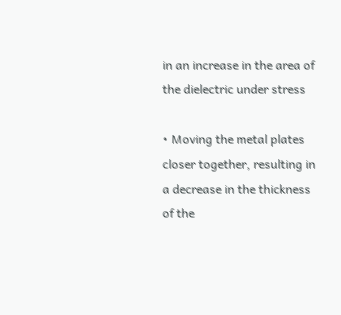in an increase in the area of the dielectric under stress

• Moving the metal plates closer together, resulting in a decrease in the thickness of the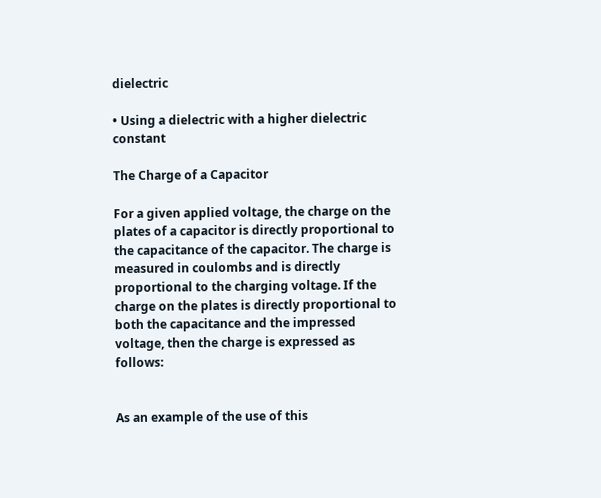dielectric

• Using a dielectric with a higher dielectric constant

The Charge of a Capacitor

For a given applied voltage, the charge on the plates of a capacitor is directly proportional to the capacitance of the capacitor. The charge is measured in coulombs and is directly proportional to the charging voltage. If the charge on the plates is directly proportional to both the capacitance and the impressed voltage, then the charge is expressed as follows:


As an example of the use of this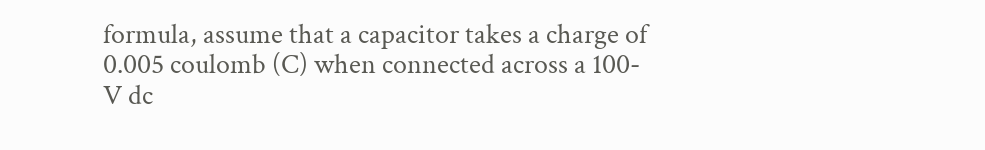formula, assume that a capacitor takes a charge of 0.005 coulomb (C) when connected across a 100-V dc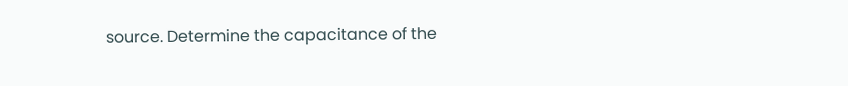source. Determine the capacitance of the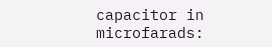capacitor in microfarads: